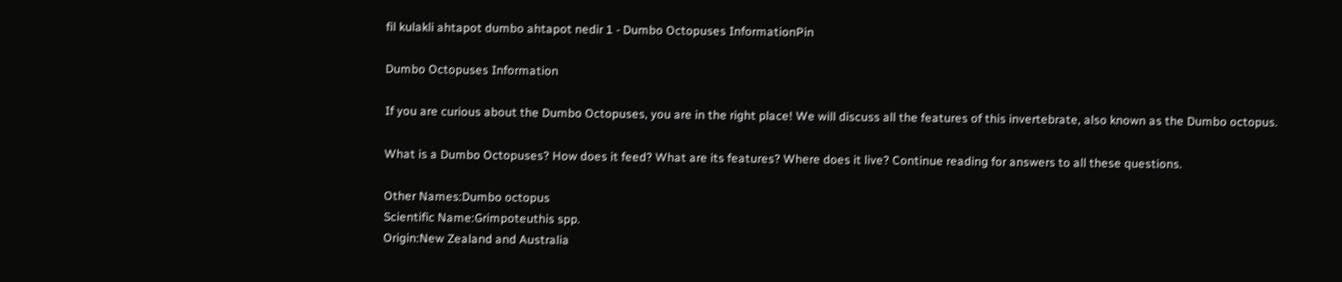fil kulakli ahtapot dumbo ahtapot nedir 1 - Dumbo Octopuses InformationPin

Dumbo Octopuses Information

If you are curious about the Dumbo Octopuses, you are in the right place! We will discuss all the features of this invertebrate, also known as the Dumbo octopus.

What is a Dumbo Octopuses? How does it feed? What are its features? Where does it live? Continue reading for answers to all these questions.

Other Names:Dumbo octopus
Scientific Name:Grimpoteuthis spp.
Origin:New Zealand and Australia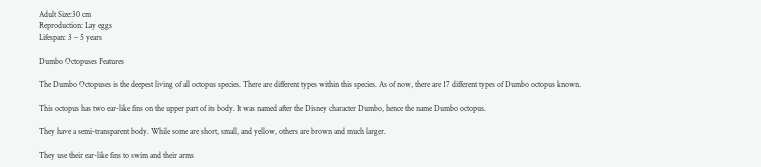Adult Size:30 cm
Reproduction: Lay eggs
Lifespan: 3 – 5 years

Dumbo Octopuses Features

The Dumbo Octopuses is the deepest living of all octopus species. There are different types within this species. As of now, there are 17 different types of Dumbo octopus known.

This octopus has two ear-like fins on the upper part of its body. It was named after the Disney character Dumbo, hence the name Dumbo octopus.

They have a semi-transparent body. While some are short, small, and yellow, others are brown and much larger.

They use their ear-like fins to swim and their arms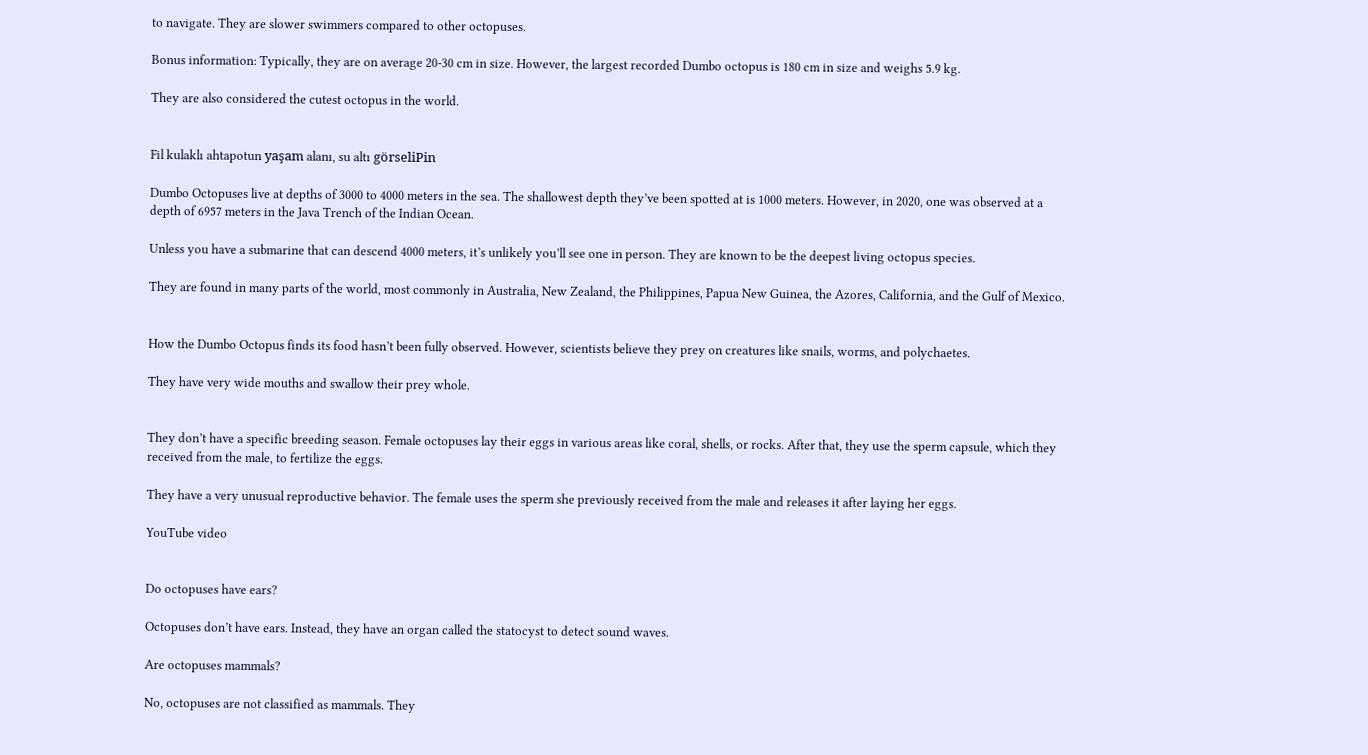to navigate. They are slower swimmers compared to other octopuses.

Bonus information: Typically, they are on average 20-30 cm in size. However, the largest recorded Dumbo octopus is 180 cm in size and weighs 5.9 kg.

They are also considered the cutest octopus in the world.


Fil kulaklı ahtapotun yaşam alanı, su altı görseliPin

Dumbo Octopuses live at depths of 3000 to 4000 meters in the sea. The shallowest depth they’ve been spotted at is 1000 meters. However, in 2020, one was observed at a depth of 6957 meters in the Java Trench of the Indian Ocean.

Unless you have a submarine that can descend 4000 meters, it’s unlikely you’ll see one in person. They are known to be the deepest living octopus species.

They are found in many parts of the world, most commonly in Australia, New Zealand, the Philippines, Papua New Guinea, the Azores, California, and the Gulf of Mexico.


How the Dumbo Octopus finds its food hasn’t been fully observed. However, scientists believe they prey on creatures like snails, worms, and polychaetes.

They have very wide mouths and swallow their prey whole.


They don’t have a specific breeding season. Female octopuses lay their eggs in various areas like coral, shells, or rocks. After that, they use the sperm capsule, which they received from the male, to fertilize the eggs.

They have a very unusual reproductive behavior. The female uses the sperm she previously received from the male and releases it after laying her eggs.

YouTube video


Do octopuses have ears?

Octopuses don’t have ears. Instead, they have an organ called the statocyst to detect sound waves.

Are octopuses mammals?

No, octopuses are not classified as mammals. They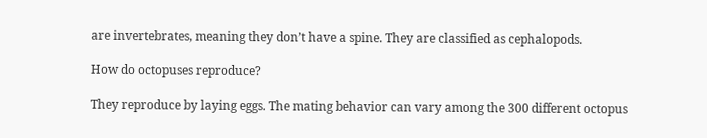are invertebrates, meaning they don’t have a spine. They are classified as cephalopods.

How do octopuses reproduce?

They reproduce by laying eggs. The mating behavior can vary among the 300 different octopus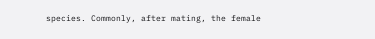species. Commonly, after mating, the female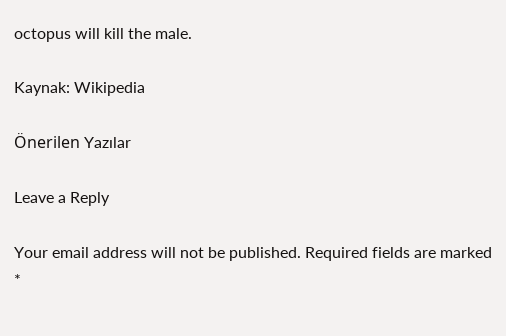octopus will kill the male.

Kaynak: Wikipedia

Önerilen Yazılar

Leave a Reply

Your email address will not be published. Required fields are marked *